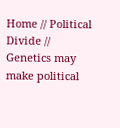Home // Political Divide // Genetics may make political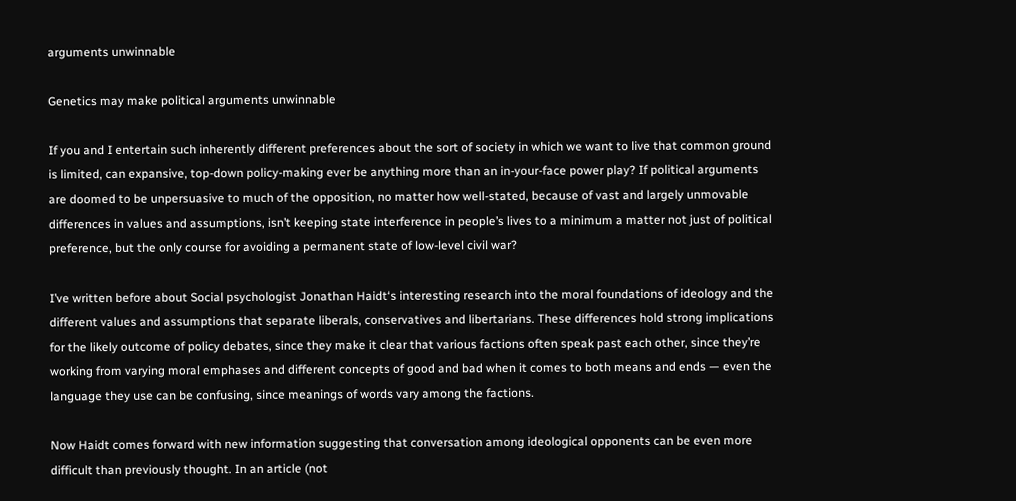arguments unwinnable

Genetics may make political arguments unwinnable

If you and I entertain such inherently different preferences about the sort of society in which we want to live that common ground is limited, can expansive, top-down policy-making ever be anything more than an in-your-face power play? If political arguments are doomed to be unpersuasive to much of the opposition, no matter how well-stated, because of vast and largely unmovable differences in values and assumptions, isn’t keeping state interference in people’s lives to a minimum a matter not just of political preference, but the only course for avoiding a permanent state of low-level civil war?

I’ve written before about Social psychologist Jonathan Haidt‘s interesting research into the moral foundations of ideology and the different values and assumptions that separate liberals, conservatives and libertarians. These differences hold strong implications for the likely outcome of policy debates, since they make it clear that various factions often speak past each other, since they’re working from varying moral emphases and different concepts of good and bad when it comes to both means and ends — even the language they use can be confusing, since meanings of words vary among the factions.

Now Haidt comes forward with new information suggesting that conversation among ideological opponents can be even more difficult than previously thought. In an article (not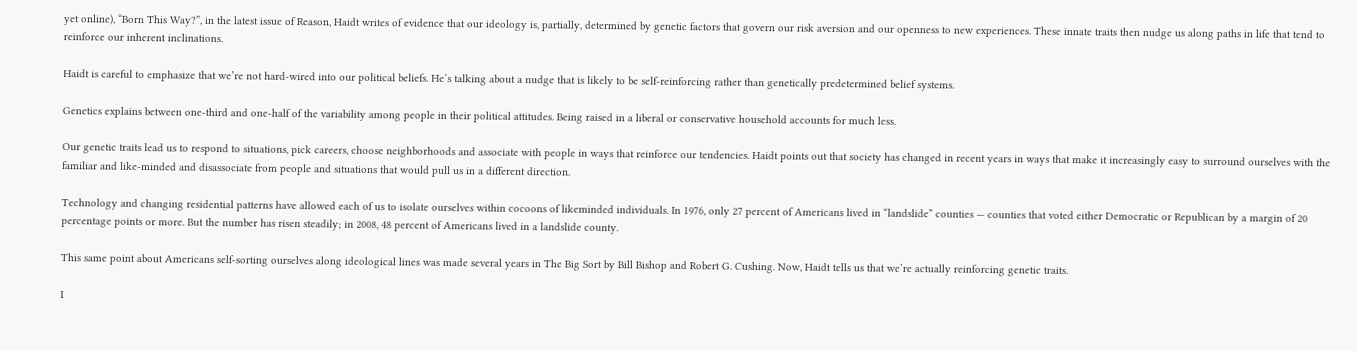yet online), “Born This Way?”, in the latest issue of Reason, Haidt writes of evidence that our ideology is, partially, determined by genetic factors that govern our risk aversion and our openness to new experiences. These innate traits then nudge us along paths in life that tend to reinforce our inherent inclinations.

Haidt is careful to emphasize that we’re not hard-wired into our political beliefs. He’s talking about a nudge that is likely to be self-reinforcing rather than genetically predetermined belief systems.

Genetics explains between one-third and one-half of the variability among people in their political attitudes. Being raised in a liberal or conservative household accounts for much less.

Our genetic traits lead us to respond to situations, pick careers, choose neighborhoods and associate with people in ways that reinforce our tendencies. Haidt points out that society has changed in recent years in ways that make it increasingly easy to surround ourselves with the familiar and like-minded and disassociate from people and situations that would pull us in a different direction.

Technology and changing residential patterns have allowed each of us to isolate ourselves within cocoons of likeminded individuals. In 1976, only 27 percent of Americans lived in “landslide” counties — counties that voted either Democratic or Republican by a margin of 20 percentage points or more. But the number has risen steadily; in 2008, 48 percent of Americans lived in a landslide county.

This same point about Americans self-sorting ourselves along ideological lines was made several years in The Big Sort by Bill Bishop and Robert G. Cushing. Now, Haidt tells us that we’re actually reinforcing genetic traits.

I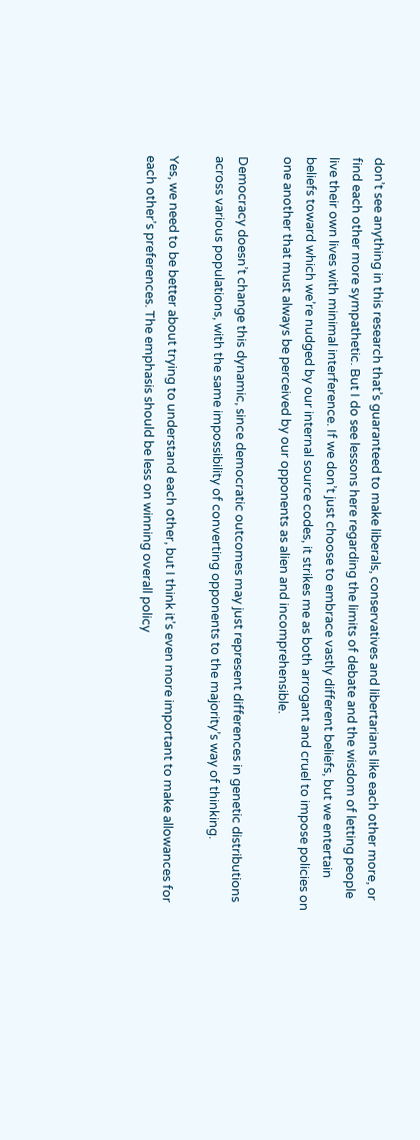don’t see anything in this research that’s guaranteed to make liberals, conservatives and libertarians like each other more, or find each other more sympathetic. But I do see lessons here regarding the limits of debate and the wisdom of letting people live their own lives with minimal interference. If we don’t just choose to embrace vastly different beliefs, but we entertain beliefs toward which we’re nudged by our internal source codes, it strikes me as both arrogant and cruel to impose policies on one another that must always be perceived by our opponents as alien and incomprehensible.

Democracy doesn’t change this dynamic, since democratic outcomes may just represent differences in genetic distributions across various populations, with the same impossibility of converting opponents to the majority’s way of thinking.

Yes, we need to be better about trying to understand each other, but I think it’s even more important to make allowances for each other’s preferences. The emphasis should be less on winning overall policy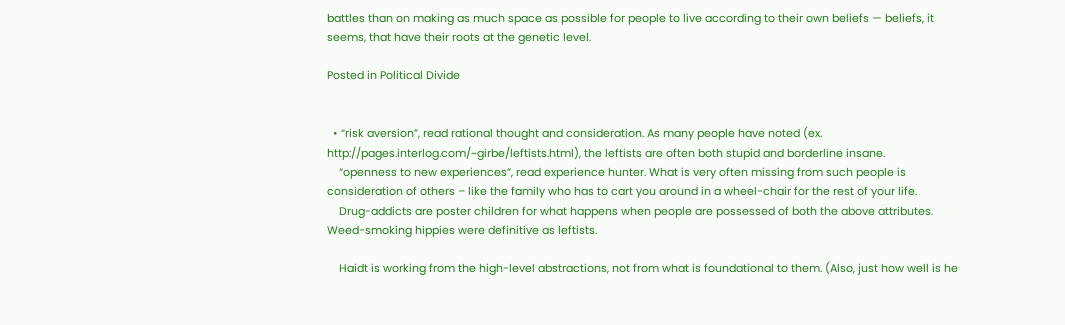battles than on making as much space as possible for people to live according to their own beliefs — beliefs, it seems, that have their roots at the genetic level.

Posted in Political Divide


  • “risk aversion”, read rational thought and consideration. As many people have noted (ex. http://pages.interlog.com/~girbe/leftists.html), the leftists are often both stupid and borderline insane.
    “openness to new experiences”, read experience hunter. What is very often missing from such people is consideration of others – like the family who has to cart you around in a wheel-chair for the rest of your life.
    Drug-addicts are poster children for what happens when people are possessed of both the above attributes. Weed-smoking hippies were definitive as leftists.

    Haidt is working from the high-level abstractions, not from what is foundational to them. (Also, just how well is he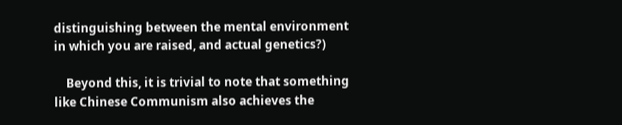distinguishing between the mental environment in which you are raised, and actual genetics?)

    Beyond this, it is trivial to note that something like Chinese Communism also achieves the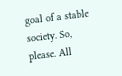goal of a stable society. So, please. All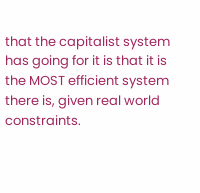that the capitalist system has going for it is that it is the MOST efficient system there is, given real world constraints.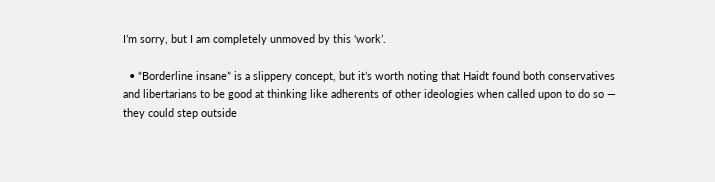I’m sorry, but I am completely unmoved by this ‘work’.

  • “Borderline insane” is a slippery concept, but it’s worth noting that Haidt found both conservatives and libertarians to be good at thinking like adherents of other ideologies when called upon to do so — they could step outside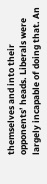themselves and into their opponents’ heads. Liberals were largely incapable of doing that. An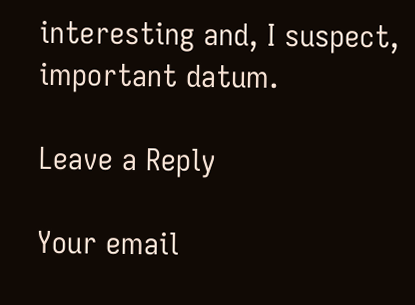interesting and, I suspect, important datum.

Leave a Reply

Your email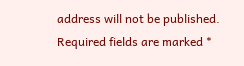address will not be published. Required fields are marked *